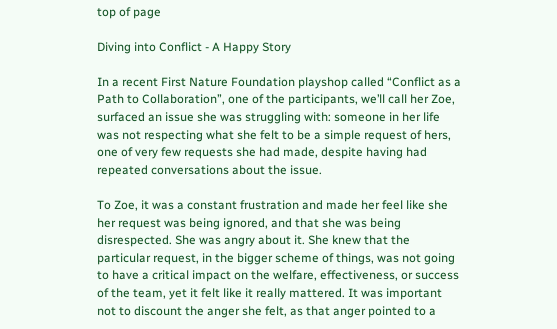top of page

Diving into Conflict - A Happy Story

In a recent First Nature Foundation playshop called “Conflict as a Path to Collaboration”, one of the participants, we’ll call her Zoe, surfaced an issue she was struggling with: someone in her life was not respecting what she felt to be a simple request of hers, one of very few requests she had made, despite having had repeated conversations about the issue.

To Zoe, it was a constant frustration and made her feel like she her request was being ignored, and that she was being disrespected. She was angry about it. She knew that the particular request, in the bigger scheme of things, was not going to have a critical impact on the welfare, effectiveness, or success of the team, yet it felt like it really mattered. It was important not to discount the anger she felt, as that anger pointed to a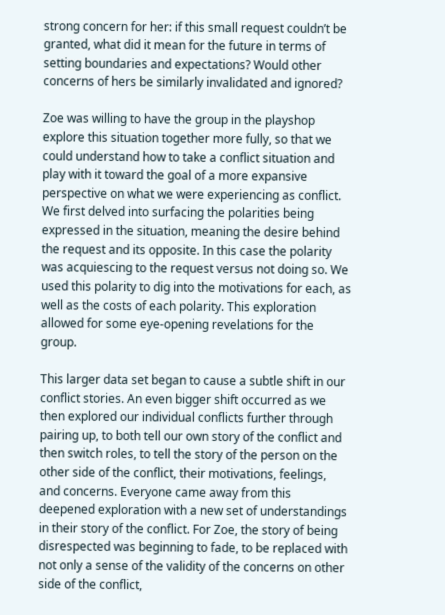strong concern for her: if this small request couldn’t be granted, what did it mean for the future in terms of setting boundaries and expectations? Would other concerns of hers be similarly invalidated and ignored?

Zoe was willing to have the group in the playshop explore this situation together more fully, so that we could understand how to take a conflict situation and play with it toward the goal of a more expansive perspective on what we were experiencing as conflict. We first delved into surfacing the polarities being expressed in the situation, meaning the desire behind the request and its opposite. In this case the polarity was acquiescing to the request versus not doing so. We used this polarity to dig into the motivations for each, as well as the costs of each polarity. This exploration allowed for some eye-opening revelations for the group.

This larger data set began to cause a subtle shift in our conflict stories. An even bigger shift occurred as we then explored our individual conflicts further through pairing up, to both tell our own story of the conflict and then switch roles, to tell the story of the person on the other side of the conflict, their motivations, feelings, and concerns. Everyone came away from this deepened exploration with a new set of understandings in their story of the conflict. For Zoe, the story of being disrespected was beginning to fade, to be replaced with not only a sense of the validity of the concerns on other side of the conflict,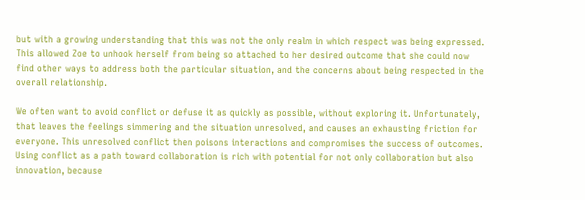but with a growing understanding that this was not the only realm in which respect was being expressed. This allowed Zoe to unhook herself from being so attached to her desired outcome that she could now find other ways to address both the particular situation, and the concerns about being respected in the overall relationship.

We often want to avoid conflict or defuse it as quickly as possible, without exploring it. Unfortunately, that leaves the feelings simmering and the situation unresolved, and causes an exhausting friction for everyone. This unresolved conflict then poisons interactions and compromises the success of outcomes. Using conflict as a path toward collaboration is rich with potential for not only collaboration but also innovation, because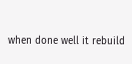when done well it rebuild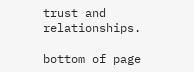trust and relationships.

bottom of page